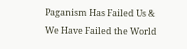Paganism Has Failed Us & We Have Failed the World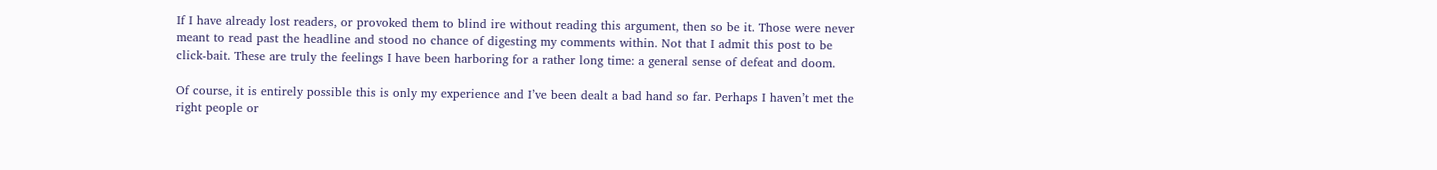If I have already lost readers, or provoked them to blind ire without reading this argument, then so be it. Those were never meant to read past the headline and stood no chance of digesting my comments within. Not that I admit this post to be click-bait. These are truly the feelings I have been harboring for a rather long time: a general sense of defeat and doom.

Of course, it is entirely possible this is only my experience and I’ve been dealt a bad hand so far. Perhaps I haven’t met the right people or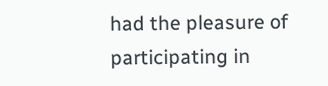had the pleasure of participating in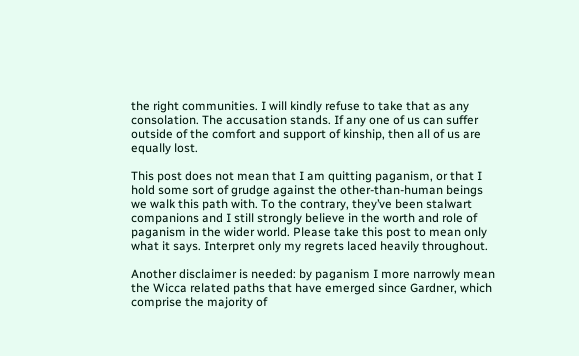the right communities. I will kindly refuse to take that as any consolation. The accusation stands. If any one of us can suffer outside of the comfort and support of kinship, then all of us are equally lost.

This post does not mean that I am quitting paganism, or that I hold some sort of grudge against the other-than-human beings we walk this path with. To the contrary, they’ve been stalwart companions and I still strongly believe in the worth and role of paganism in the wider world. Please take this post to mean only what it says. Interpret only my regrets laced heavily throughout.

Another disclaimer is needed: by paganism I more narrowly mean the Wicca related paths that have emerged since Gardner, which comprise the majority of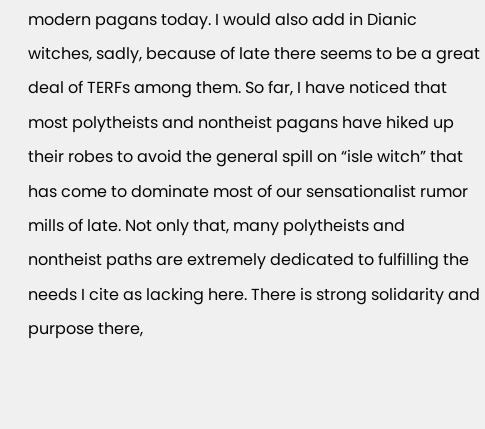modern pagans today. I would also add in Dianic witches, sadly, because of late there seems to be a great deal of TERFs among them. So far, I have noticed that most polytheists and nontheist pagans have hiked up their robes to avoid the general spill on “isle witch” that has come to dominate most of our sensationalist rumor mills of late. Not only that, many polytheists and nontheist paths are extremely dedicated to fulfilling the needs I cite as lacking here. There is strong solidarity and purpose there,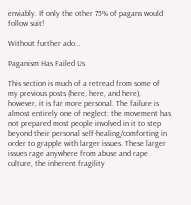enviably. If only the other 75% of pagans would follow suit!

Without further ado…

Paganism Has Failed Us

This section is much of a retread from some of my previous posts (here, here, and here), however, it is far more personal. The failure is almost entirely one of neglect: the movement has not prepared most people involved in it to step beyond their personal self-healing/comforting in order to grapple with larger issues. These larger issues rage anywhere from abuse and rape culture, the inherent fragility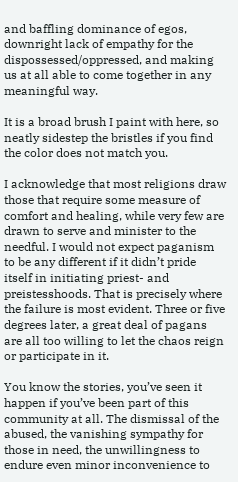and baffling dominance of egos, downright lack of empathy for the dispossessed/oppressed, and making us at all able to come together in any meaningful way.

It is a broad brush I paint with here, so neatly sidestep the bristles if you find the color does not match you.

I acknowledge that most religions draw those that require some measure of comfort and healing, while very few are drawn to serve and minister to the needful. I would not expect paganism to be any different if it didn’t pride itself in initiating priest- and preistesshoods. That is precisely where the failure is most evident. Three or five degrees later, a great deal of pagans are all too willing to let the chaos reign or participate in it.

You know the stories, you’ve seen it happen if you’ve been part of this community at all. The dismissal of the abused, the vanishing sympathy for those in need, the unwillingness to endure even minor inconvenience to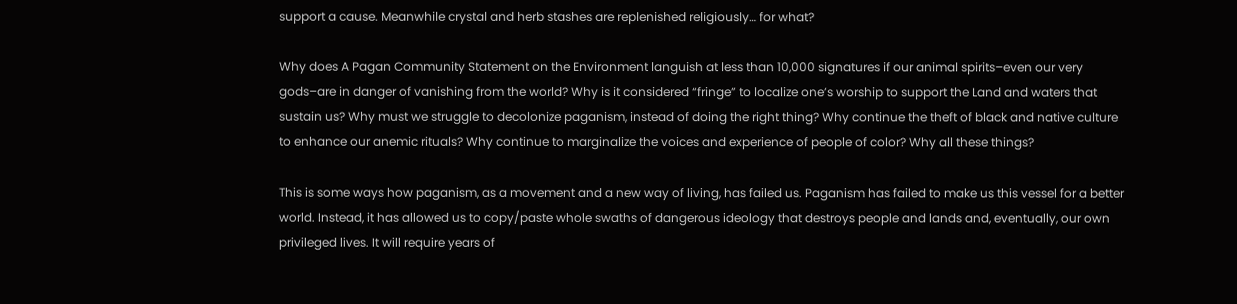support a cause. Meanwhile crystal and herb stashes are replenished religiously… for what?

Why does A Pagan Community Statement on the Environment languish at less than 10,000 signatures if our animal spirits–even our very gods–are in danger of vanishing from the world? Why is it considered “fringe” to localize one’s worship to support the Land and waters that sustain us? Why must we struggle to decolonize paganism, instead of doing the right thing? Why continue the theft of black and native culture to enhance our anemic rituals? Why continue to marginalize the voices and experience of people of color? Why all these things?

This is some ways how paganism, as a movement and a new way of living, has failed us. Paganism has failed to make us this vessel for a better world. Instead, it has allowed us to copy/paste whole swaths of dangerous ideology that destroys people and lands and, eventually, our own privileged lives. It will require years of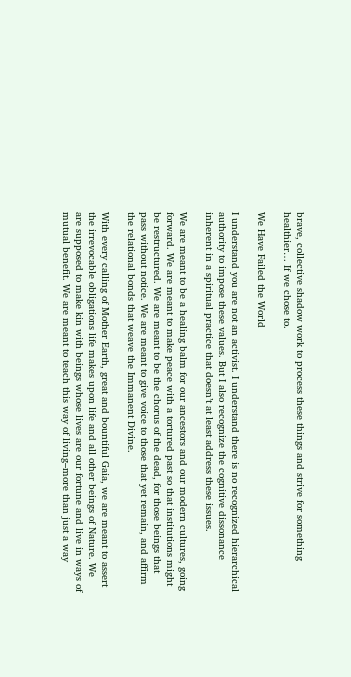brave, collective shadow work to process these things and strive for something healthier… If we chose to.

We Have Failed the World

I understand you are not an activist. I understand there is no recognized hierarchical authority to impose these values. But I also recognize the cognitive dissonance inherent in a spiritual practice that doesn’t at least address these issues.

We are meant to be a healing balm for our ancestors and our modern cultures, going forward. We are meant to make peace with a tortured past so that institutions might be restructured. We are meant to be the chorus of the dead, for those beings that pass without notice. We are meant to give voice to those that yet remain, and affirm the relational bonds that weave the Immanent Divine.

With every calling of Mother Earth, great and bountiful Gaia, we are meant to assert the irrevocable obligations life makes upon life and all other beings of Nature. We are supposed to make kin with beings whose lives are our fortune and live in ways of mutual benefit. We are meant to teach this way of living–more than just a way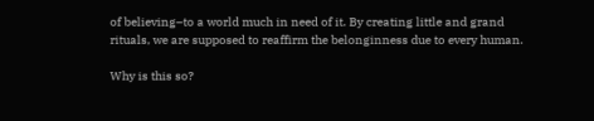of believing–to a world much in need of it. By creating little and grand rituals, we are supposed to reaffirm the belonginness due to every human.

Why is this so?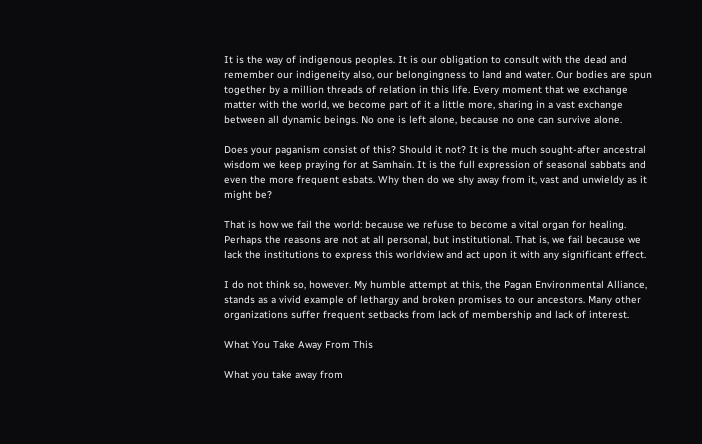It is the way of indigenous peoples. It is our obligation to consult with the dead and remember our indigeneity also, our belongingness to land and water. Our bodies are spun together by a million threads of relation in this life. Every moment that we exchange matter with the world, we become part of it a little more, sharing in a vast exchange between all dynamic beings. No one is left alone, because no one can survive alone.

Does your paganism consist of this? Should it not? It is the much sought-after ancestral wisdom we keep praying for at Samhain. It is the full expression of seasonal sabbats and even the more frequent esbats. Why then do we shy away from it, vast and unwieldy as it might be?

That is how we fail the world: because we refuse to become a vital organ for healing. Perhaps the reasons are not at all personal, but institutional. That is, we fail because we lack the institutions to express this worldview and act upon it with any significant effect.

I do not think so, however. My humble attempt at this, the Pagan Environmental Alliance, stands as a vivid example of lethargy and broken promises to our ancestors. Many other organizations suffer frequent setbacks from lack of membership and lack of interest.

What You Take Away From This

What you take away from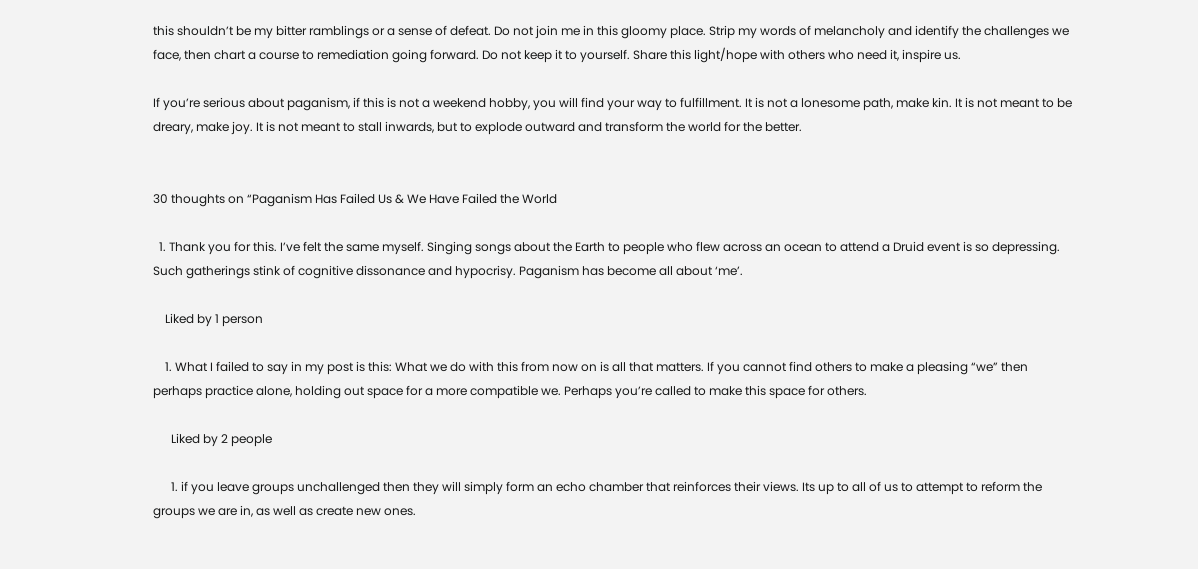this shouldn’t be my bitter ramblings or a sense of defeat. Do not join me in this gloomy place. Strip my words of melancholy and identify the challenges we face, then chart a course to remediation going forward. Do not keep it to yourself. Share this light/hope with others who need it, inspire us.

If you’re serious about paganism, if this is not a weekend hobby, you will find your way to fulfillment. It is not a lonesome path, make kin. It is not meant to be dreary, make joy. It is not meant to stall inwards, but to explode outward and transform the world for the better.


30 thoughts on “Paganism Has Failed Us & We Have Failed the World

  1. Thank you for this. I’ve felt the same myself. Singing songs about the Earth to people who flew across an ocean to attend a Druid event is so depressing. Such gatherings stink of cognitive dissonance and hypocrisy. Paganism has become all about ‘me’.

    Liked by 1 person

    1. What I failed to say in my post is this: What we do with this from now on is all that matters. If you cannot find others to make a pleasing “we” then perhaps practice alone, holding out space for a more compatible we. Perhaps you’re called to make this space for others.

      Liked by 2 people

      1. if you leave groups unchallenged then they will simply form an echo chamber that reinforces their views. Its up to all of us to attempt to reform the groups we are in, as well as create new ones.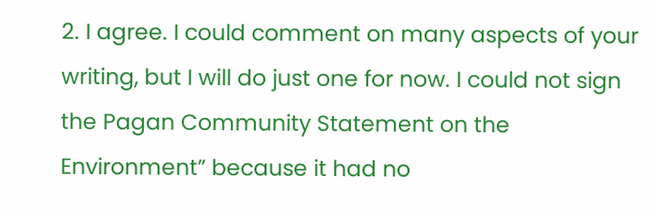2. I agree. I could comment on many aspects of your writing, but I will do just one for now. I could not sign the Pagan Community Statement on the Environment” because it had no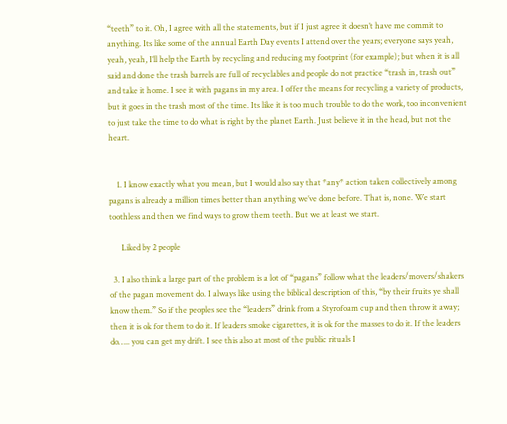“teeth” to it. Oh, I agree with all the statements, but if I just agree it doesn’t have me commit to anything. Its like some of the annual Earth Day events I attend over the years; everyone says yeah, yeah, yeah, I’ll help the Earth by recycling and reducing my footprint (for example); but when it is all said and done the trash barrels are full of recyclables and people do not practice “trash in, trash out” and take it home. I see it with pagans in my area. I offer the means for recycling a variety of products, but it goes in the trash most of the time. Its like it is too much trouble to do the work, too inconvenient to just take the time to do what is right by the planet Earth. Just believe it in the head, but not the heart.


    1. I know exactly what you mean, but I would also say that *any* action taken collectively among pagans is already a million times better than anything we’ve done before. That is, none. We start toothless and then we find ways to grow them teeth. But we at least we start.

      Liked by 2 people

  3. I also think a large part of the problem is a lot of “pagans” follow what the leaders/movers/shakers of the pagan movement do. I always like using the biblical description of this, “by their fruits ye shall know them.” So if the peoples see the “leaders” drink from a Styrofoam cup and then throw it away; then it is ok for them to do it. If leaders smoke cigarettes, it is ok for the masses to do it. If the leaders do….. you can get my drift. I see this also at most of the public rituals I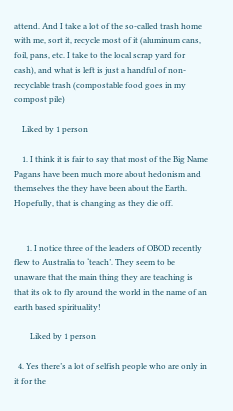attend. And I take a lot of the so-called trash home with me, sort it, recycle most of it (aluminum cans, foil, pans, etc. I take to the local scrap yard for cash), and what is left is just a handful of non-recyclable trash (compostable food goes in my compost pile)

    Liked by 1 person

    1. I think it is fair to say that most of the Big Name Pagans have been much more about hedonism and themselves the they have been about the Earth. Hopefully, that is changing as they die off.


      1. I notice three of the leaders of OBOD recently flew to Australia to ‘teach’. They seem to be unaware that the main thing they are teaching is that its ok to fly around the world in the name of an earth based spirituality!

        Liked by 1 person

  4. Yes there’s a lot of selfish people who are only in it for the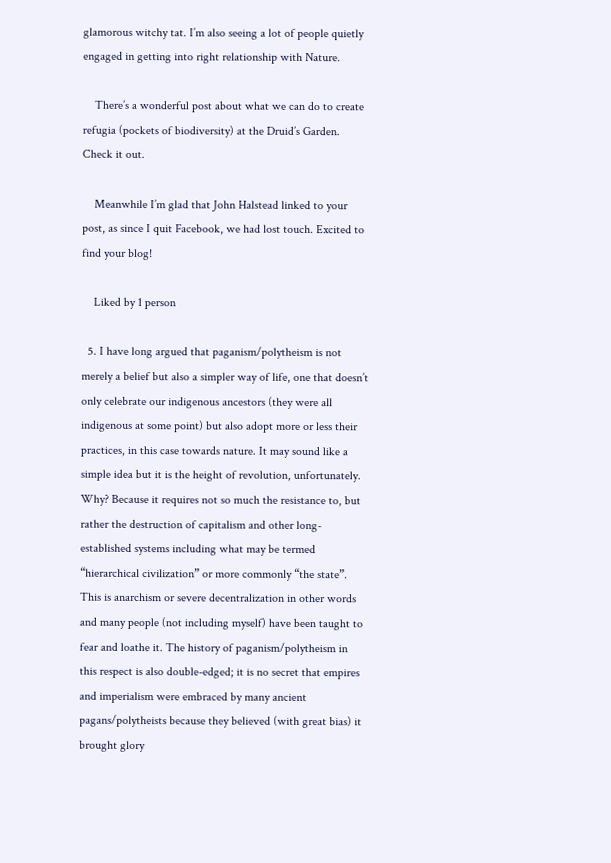glamorous witchy tat. I’m also seeing a lot of people quietly engaged in getting into right relationship with Nature.

    There’s a wonderful post about what we can do to create refugia (pockets of biodiversity) at the Druid’s Garden. Check it out.

    Meanwhile I’m glad that John Halstead linked to your post, as since I quit Facebook, we had lost touch. Excited to find your blog!

    Liked by 1 person

  5. I have long argued that paganism/polytheism is not merely a belief but also a simpler way of life, one that doesn’t only celebrate our indigenous ancestors (they were all indigenous at some point) but also adopt more or less their practices, in this case towards nature. It may sound like a simple idea but it is the height of revolution, unfortunately. Why? Because it requires not so much the resistance to, but rather the destruction of capitalism and other long-established systems including what may be termed “hierarchical civilization” or more commonly “the state”. This is anarchism or severe decentralization in other words and many people (not including myself) have been taught to fear and loathe it. The history of paganism/polytheism in this respect is also double-edged; it is no secret that empires and imperialism were embraced by many ancient pagans/polytheists because they believed (with great bias) it brought glory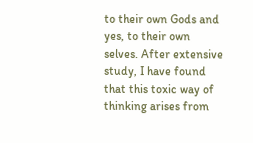to their own Gods and yes, to their own selves. After extensive study, I have found that this toxic way of thinking arises from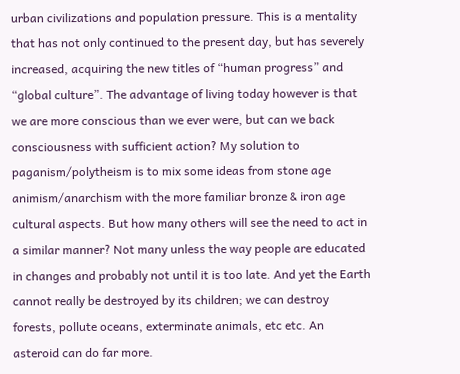urban civilizations and population pressure. This is a mentality that has not only continued to the present day, but has severely increased, acquiring the new titles of “human progress” and “global culture”. The advantage of living today however is that we are more conscious than we ever were, but can we back consciousness with sufficient action? My solution to paganism/polytheism is to mix some ideas from stone age animism/anarchism with the more familiar bronze & iron age cultural aspects. But how many others will see the need to act in a similar manner? Not many unless the way people are educated in changes and probably not until it is too late. And yet the Earth cannot really be destroyed by its children; we can destroy forests, pollute oceans, exterminate animals, etc etc. An asteroid can do far more.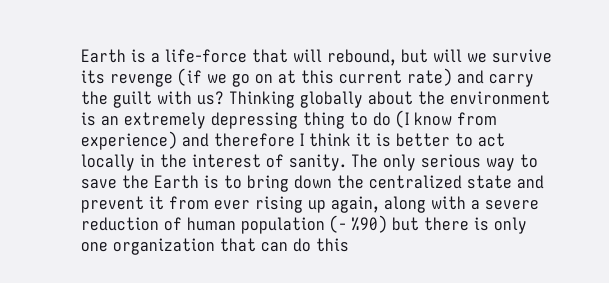Earth is a life-force that will rebound, but will we survive its revenge (if we go on at this current rate) and carry the guilt with us? Thinking globally about the environment is an extremely depressing thing to do (I know from experience) and therefore I think it is better to act locally in the interest of sanity. The only serious way to save the Earth is to bring down the centralized state and prevent it from ever rising up again, along with a severe reduction of human population (- %90) but there is only one organization that can do this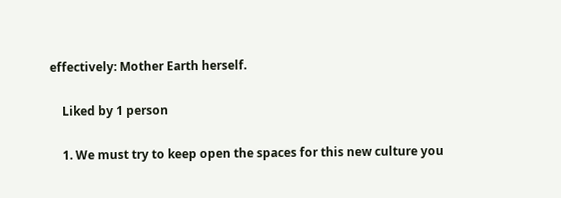effectively: Mother Earth herself.

    Liked by 1 person

    1. We must try to keep open the spaces for this new culture you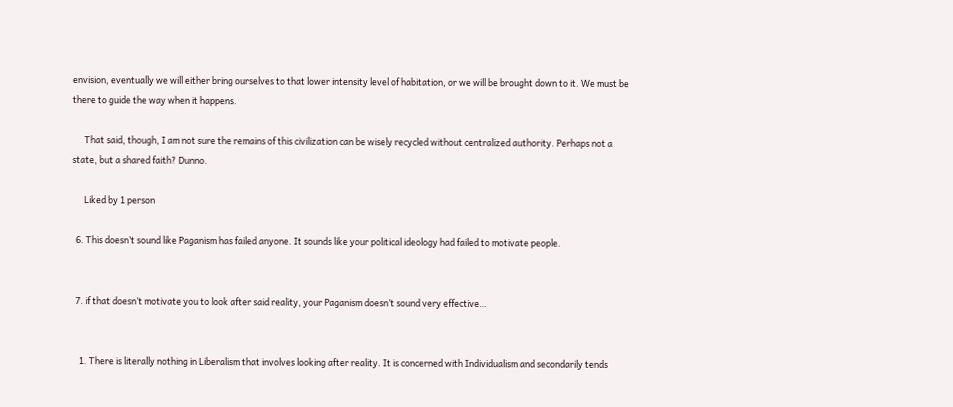envision, eventually we will either bring ourselves to that lower intensity level of habitation, or we will be brought down to it. We must be there to guide the way when it happens.

      That said, though, I am not sure the remains of this civilization can be wisely recycled without centralized authority. Perhaps not a state, but a shared faith? Dunno.

      Liked by 1 person

  6. This doesn’t sound like Paganism has failed anyone. It sounds like your political ideology had failed to motivate people.


  7. if that doesn’t motivate you to look after said reality, your Paganism doesn’t sound very effective…


    1. There is literally nothing in Liberalism that involves looking after reality. It is concerned with Individualism and secondarily tends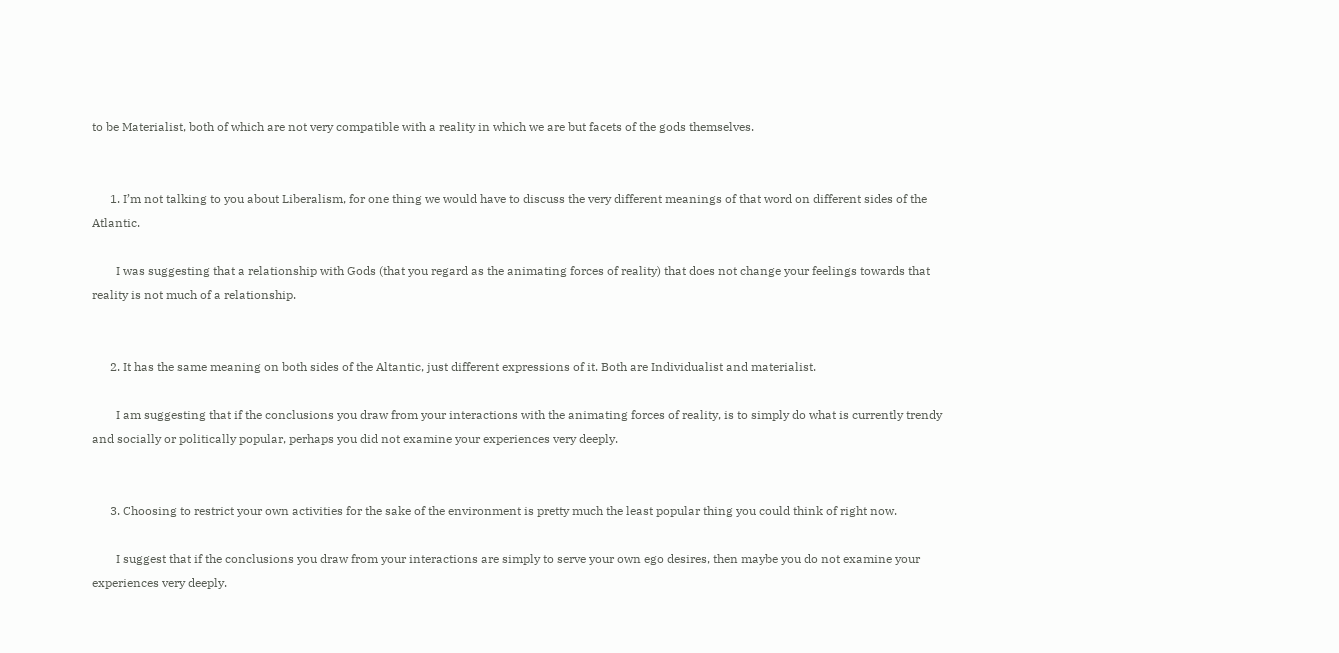to be Materialist, both of which are not very compatible with a reality in which we are but facets of the gods themselves.


      1. I’m not talking to you about Liberalism, for one thing we would have to discuss the very different meanings of that word on different sides of the Atlantic.

        I was suggesting that a relationship with Gods (that you regard as the animating forces of reality) that does not change your feelings towards that reality is not much of a relationship.


      2. It has the same meaning on both sides of the Altantic, just different expressions of it. Both are Individualist and materialist.

        I am suggesting that if the conclusions you draw from your interactions with the animating forces of reality, is to simply do what is currently trendy and socially or politically popular, perhaps you did not examine your experiences very deeply.


      3. Choosing to restrict your own activities for the sake of the environment is pretty much the least popular thing you could think of right now.

        I suggest that if the conclusions you draw from your interactions are simply to serve your own ego desires, then maybe you do not examine your experiences very deeply.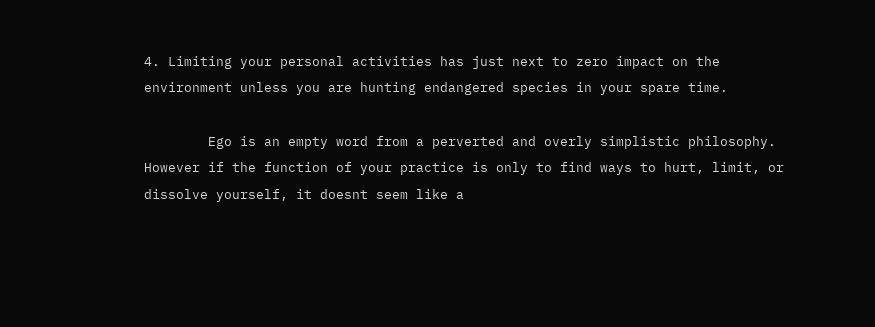4. Limiting your personal activities has just next to zero impact on the environment unless you are hunting endangered species in your spare time.

        Ego is an empty word from a perverted and overly simplistic philosophy. However if the function of your practice is only to find ways to hurt, limit, or dissolve yourself, it doesnt seem like a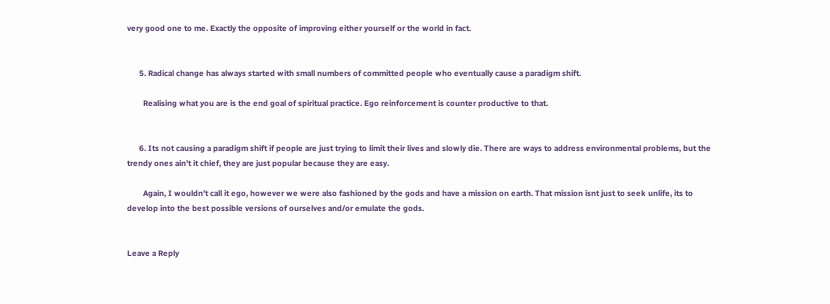very good one to me. Exactly the opposite of improving either yourself or the world in fact.


      5. Radical change has always started with small numbers of committed people who eventually cause a paradigm shift.

        Realising what you are is the end goal of spiritual practice. Ego reinforcement is counter productive to that.


      6. Its not causing a paradigm shift if people are just trying to limit their lives and slowly die. There are ways to address environmental problems, but the trendy ones ain’t it chief, they are just popular because they are easy.

        Again, I wouldn’t call it ego, however we were also fashioned by the gods and have a mission on earth. That mission isnt just to seek unlife, its to develop into the best possible versions of ourselves and/or emulate the gods.


Leave a Reply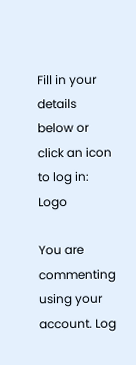Fill in your details below or click an icon to log in: Logo

You are commenting using your account. Log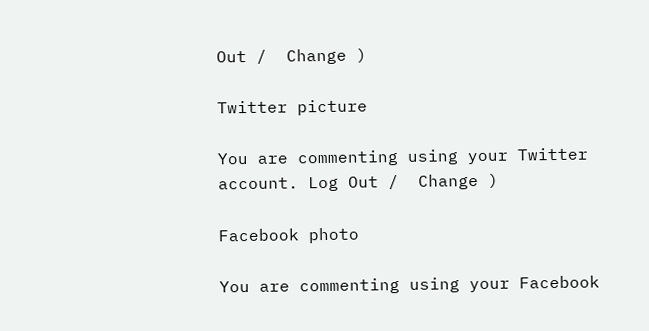Out /  Change )

Twitter picture

You are commenting using your Twitter account. Log Out /  Change )

Facebook photo

You are commenting using your Facebook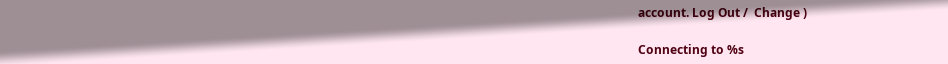account. Log Out /  Change )

Connecting to %s